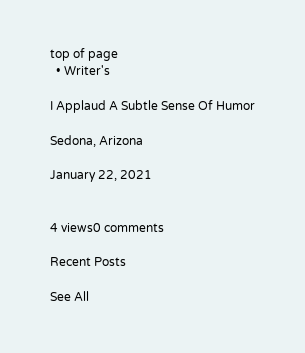top of page
  • Writer's

I Applaud A Subtle Sense Of Humor

Sedona, Arizona

January 22, 2021


4 views0 comments

Recent Posts

See All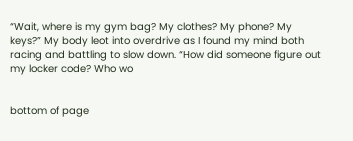“Wait, where is my gym bag? My clothes? My phone? My keys?” My body leot into overdrive as I found my mind both racing and battling to slow down. “How did someone figure out my locker code? Who wo


bottom of page